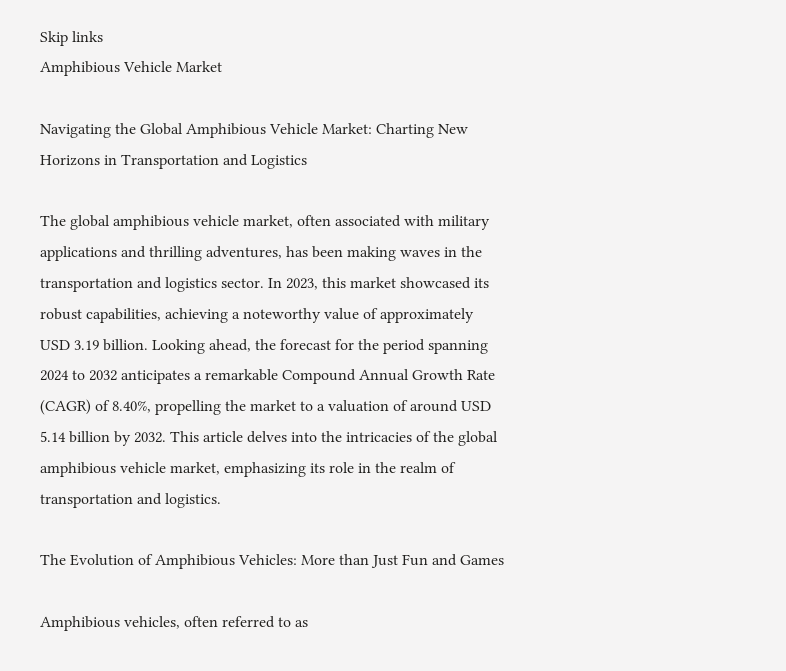Skip links
Amphibious Vehicle Market

Navigating the Global Amphibious Vehicle Market: Charting New Horizons in Transportation and Logistics

The global amphibious vehicle market, often associated with military applications and thrilling adventures, has been making waves in the transportation and logistics sector. In 2023, this market showcased its robust capabilities, achieving a noteworthy value of approximately USD 3.19 billion. Looking ahead, the forecast for the period spanning 2024 to 2032 anticipates a remarkable Compound Annual Growth Rate (CAGR) of 8.40%, propelling the market to a valuation of around USD 5.14 billion by 2032. This article delves into the intricacies of the global amphibious vehicle market, emphasizing its role in the realm of transportation and logistics.

The Evolution of Amphibious Vehicles: More than Just Fun and Games

Amphibious vehicles, often referred to as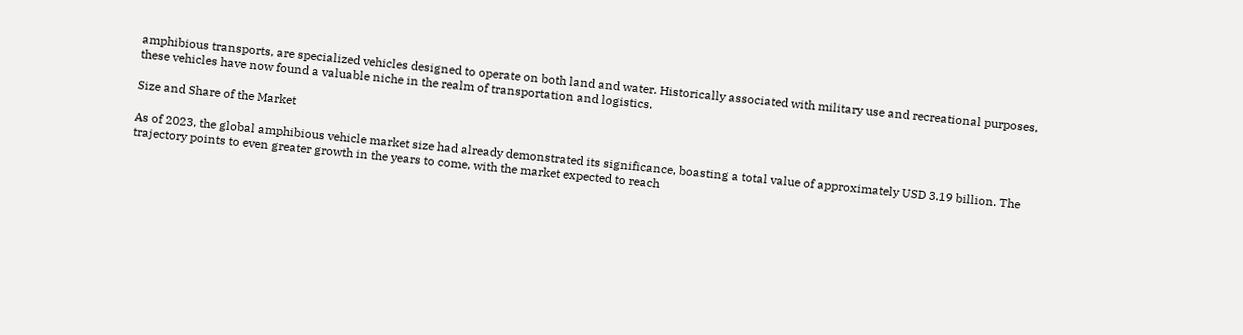amphibious transports, are specialized vehicles designed to operate on both land and water. Historically associated with military use and recreational purposes, these vehicles have now found a valuable niche in the realm of transportation and logistics.

Size and Share of the Market

As of 2023, the global amphibious vehicle market size had already demonstrated its significance, boasting a total value of approximately USD 3.19 billion. The trajectory points to even greater growth in the years to come, with the market expected to reach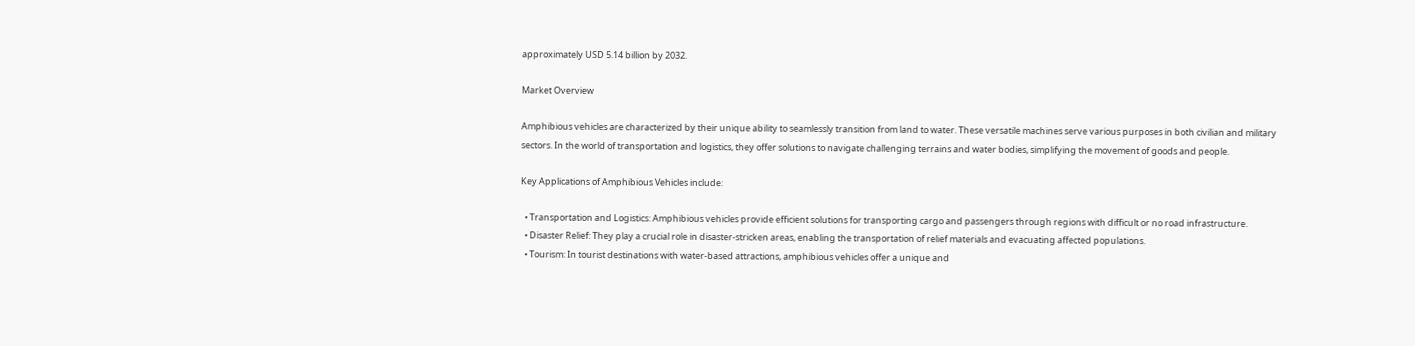approximately USD 5.14 billion by 2032.

Market Overview

Amphibious vehicles are characterized by their unique ability to seamlessly transition from land to water. These versatile machines serve various purposes in both civilian and military sectors. In the world of transportation and logistics, they offer solutions to navigate challenging terrains and water bodies, simplifying the movement of goods and people.

Key Applications of Amphibious Vehicles include:

  • Transportation and Logistics: Amphibious vehicles provide efficient solutions for transporting cargo and passengers through regions with difficult or no road infrastructure.
  • Disaster Relief: They play a crucial role in disaster-stricken areas, enabling the transportation of relief materials and evacuating affected populations.
  • Tourism: In tourist destinations with water-based attractions, amphibious vehicles offer a unique and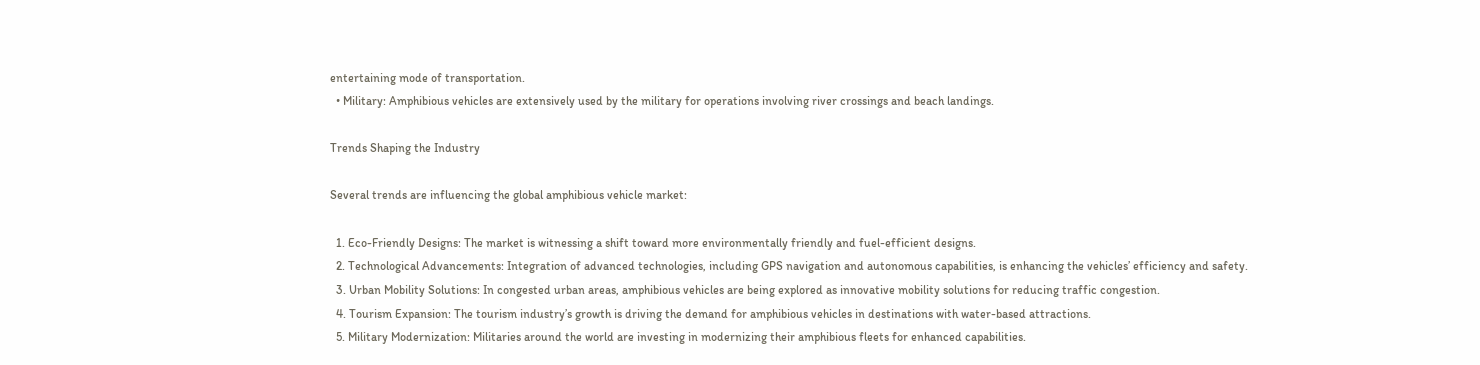entertaining mode of transportation.
  • Military: Amphibious vehicles are extensively used by the military for operations involving river crossings and beach landings.

Trends Shaping the Industry

Several trends are influencing the global amphibious vehicle market:

  1. Eco-Friendly Designs: The market is witnessing a shift toward more environmentally friendly and fuel-efficient designs.
  2. Technological Advancements: Integration of advanced technologies, including GPS navigation and autonomous capabilities, is enhancing the vehicles’ efficiency and safety.
  3. Urban Mobility Solutions: In congested urban areas, amphibious vehicles are being explored as innovative mobility solutions for reducing traffic congestion.
  4. Tourism Expansion: The tourism industry’s growth is driving the demand for amphibious vehicles in destinations with water-based attractions.
  5. Military Modernization: Militaries around the world are investing in modernizing their amphibious fleets for enhanced capabilities.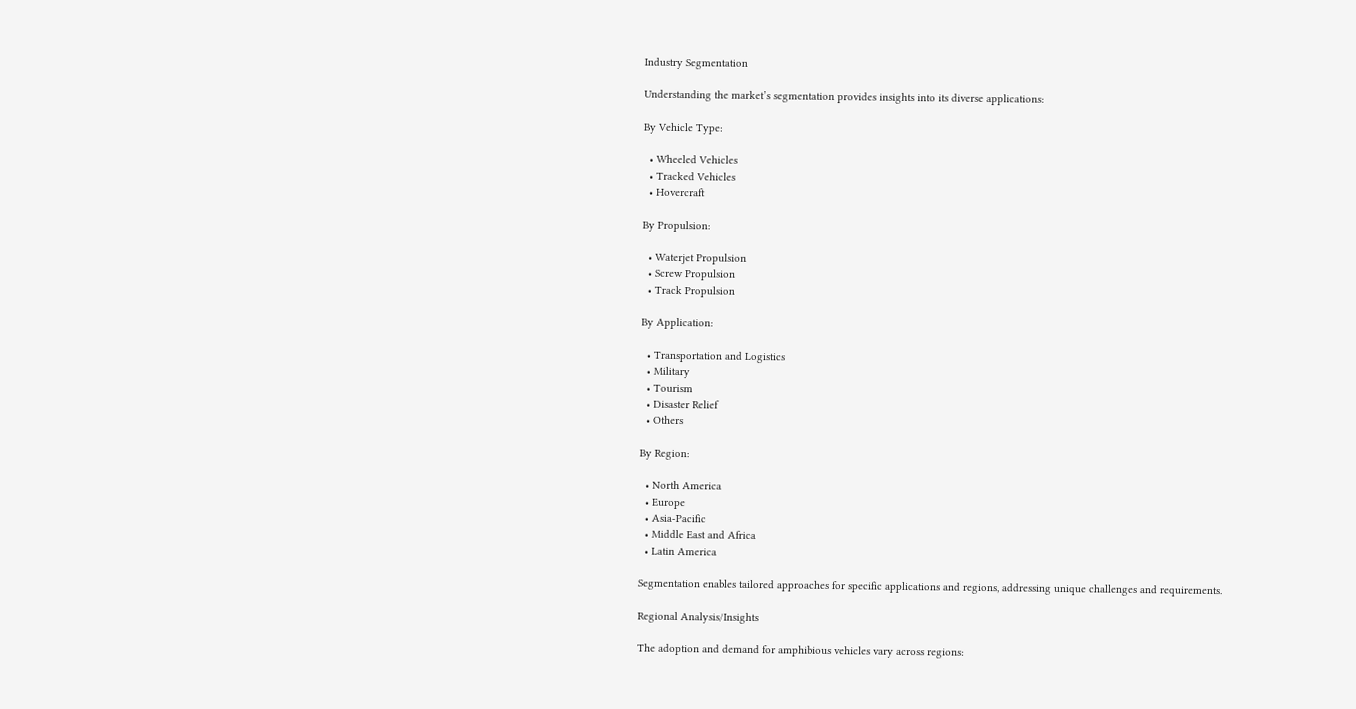Industry Segmentation

Understanding the market’s segmentation provides insights into its diverse applications:

By Vehicle Type:

  • Wheeled Vehicles
  • Tracked Vehicles
  • Hovercraft

By Propulsion:

  • Waterjet Propulsion
  • Screw Propulsion
  • Track Propulsion

By Application:

  • Transportation and Logistics
  • Military
  • Tourism
  • Disaster Relief
  • Others

By Region:

  • North America
  • Europe
  • Asia-Pacific
  • Middle East and Africa
  • Latin America

Segmentation enables tailored approaches for specific applications and regions, addressing unique challenges and requirements.

Regional Analysis/Insights

The adoption and demand for amphibious vehicles vary across regions: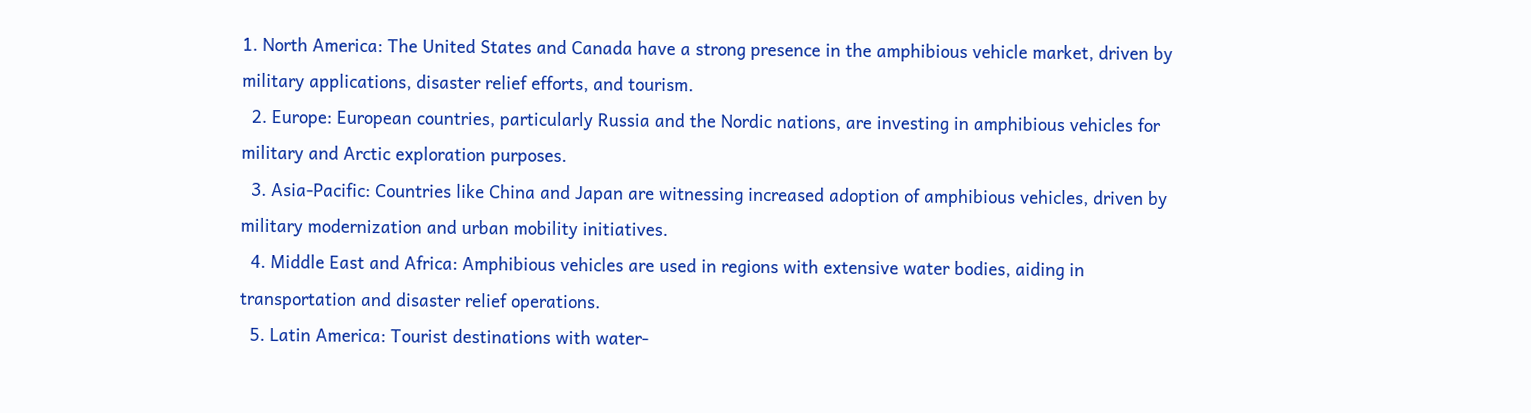1. North America: The United States and Canada have a strong presence in the amphibious vehicle market, driven by military applications, disaster relief efforts, and tourism.
  2. Europe: European countries, particularly Russia and the Nordic nations, are investing in amphibious vehicles for military and Arctic exploration purposes.
  3. Asia-Pacific: Countries like China and Japan are witnessing increased adoption of amphibious vehicles, driven by military modernization and urban mobility initiatives.
  4. Middle East and Africa: Amphibious vehicles are used in regions with extensive water bodies, aiding in transportation and disaster relief operations.
  5. Latin America: Tourist destinations with water-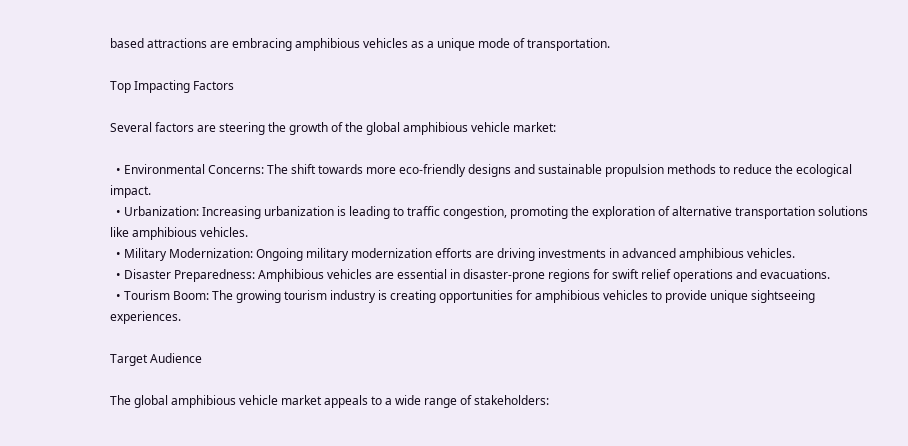based attractions are embracing amphibious vehicles as a unique mode of transportation.

Top Impacting Factors

Several factors are steering the growth of the global amphibious vehicle market:

  • Environmental Concerns: The shift towards more eco-friendly designs and sustainable propulsion methods to reduce the ecological impact.
  • Urbanization: Increasing urbanization is leading to traffic congestion, promoting the exploration of alternative transportation solutions like amphibious vehicles.
  • Military Modernization: Ongoing military modernization efforts are driving investments in advanced amphibious vehicles.
  • Disaster Preparedness: Amphibious vehicles are essential in disaster-prone regions for swift relief operations and evacuations.
  • Tourism Boom: The growing tourism industry is creating opportunities for amphibious vehicles to provide unique sightseeing experiences.

Target Audience

The global amphibious vehicle market appeals to a wide range of stakeholders: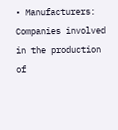• Manufacturers: Companies involved in the production of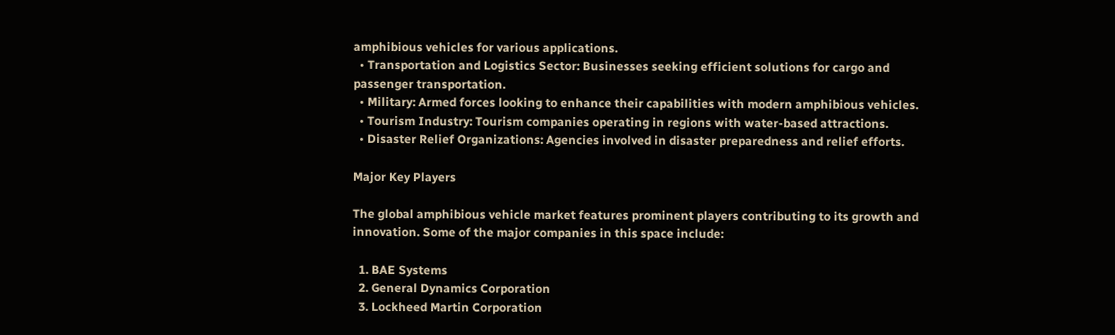amphibious vehicles for various applications.
  • Transportation and Logistics Sector: Businesses seeking efficient solutions for cargo and passenger transportation.
  • Military: Armed forces looking to enhance their capabilities with modern amphibious vehicles.
  • Tourism Industry: Tourism companies operating in regions with water-based attractions.
  • Disaster Relief Organizations: Agencies involved in disaster preparedness and relief efforts.

Major Key Players

The global amphibious vehicle market features prominent players contributing to its growth and innovation. Some of the major companies in this space include:

  1. BAE Systems
  2. General Dynamics Corporation
  3. Lockheed Martin Corporation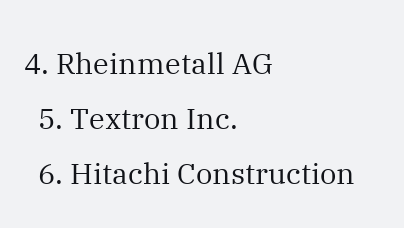4. Rheinmetall AG
  5. Textron Inc.
  6. Hitachi Construction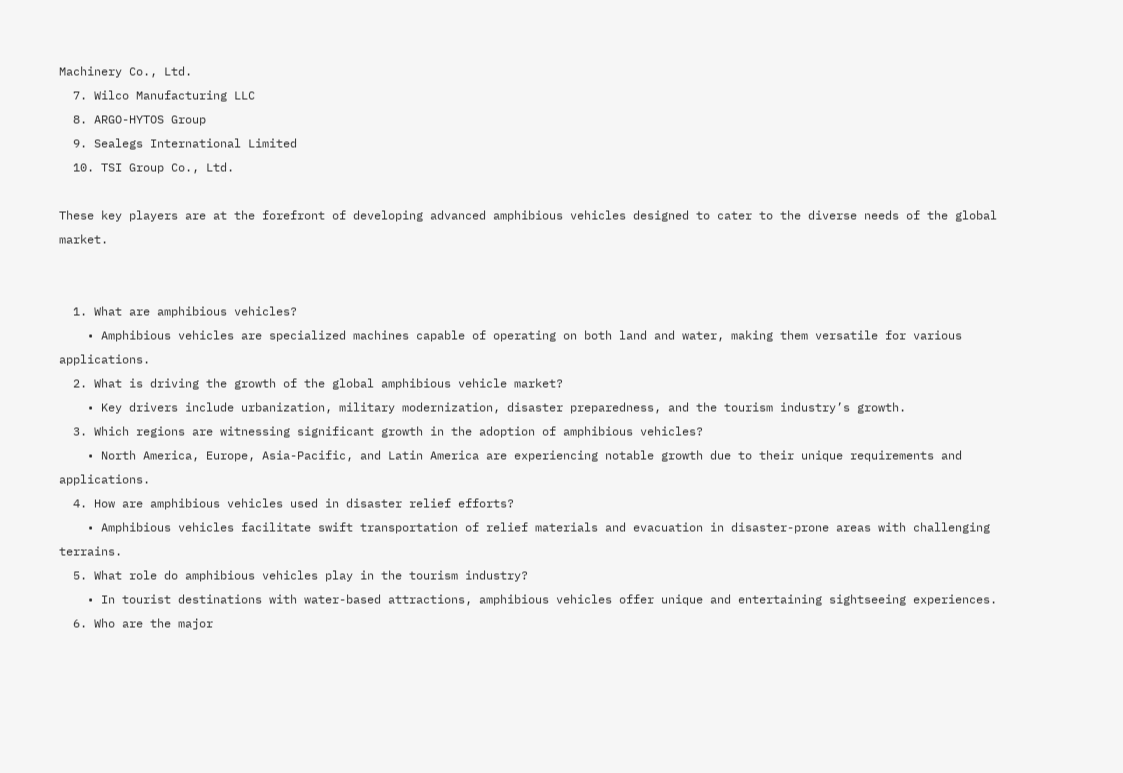Machinery Co., Ltd.
  7. Wilco Manufacturing LLC
  8. ARGO-HYTOS Group
  9. Sealegs International Limited
  10. TSI Group Co., Ltd.

These key players are at the forefront of developing advanced amphibious vehicles designed to cater to the diverse needs of the global market.


  1. What are amphibious vehicles?
    • Amphibious vehicles are specialized machines capable of operating on both land and water, making them versatile for various applications.
  2. What is driving the growth of the global amphibious vehicle market?
    • Key drivers include urbanization, military modernization, disaster preparedness, and the tourism industry’s growth.
  3. Which regions are witnessing significant growth in the adoption of amphibious vehicles?
    • North America, Europe, Asia-Pacific, and Latin America are experiencing notable growth due to their unique requirements and applications.
  4. How are amphibious vehicles used in disaster relief efforts?
    • Amphibious vehicles facilitate swift transportation of relief materials and evacuation in disaster-prone areas with challenging terrains.
  5. What role do amphibious vehicles play in the tourism industry?
    • In tourist destinations with water-based attractions, amphibious vehicles offer unique and entertaining sightseeing experiences.
  6. Who are the major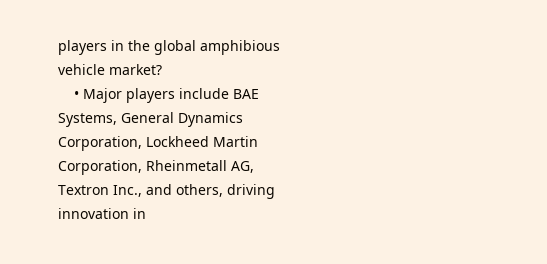players in the global amphibious vehicle market?
    • Major players include BAE Systems, General Dynamics Corporation, Lockheed Martin Corporation, Rheinmetall AG, Textron Inc., and others, driving innovation in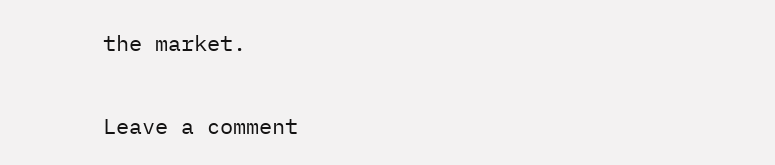the market.

Leave a comment